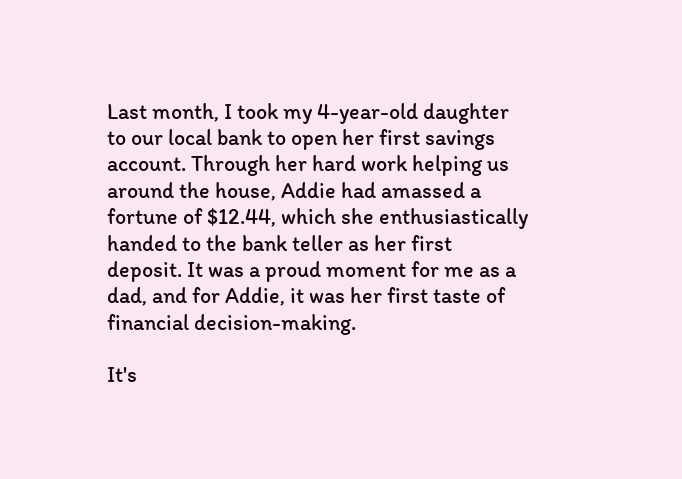Last month, I took my 4-year-old daughter to our local bank to open her first savings account. Through her hard work helping us around the house, Addie had amassed a fortune of $12.44, which she enthusiastically handed to the bank teller as her first deposit. It was a proud moment for me as a dad, and for Addie, it was her first taste of financial decision-making.

It's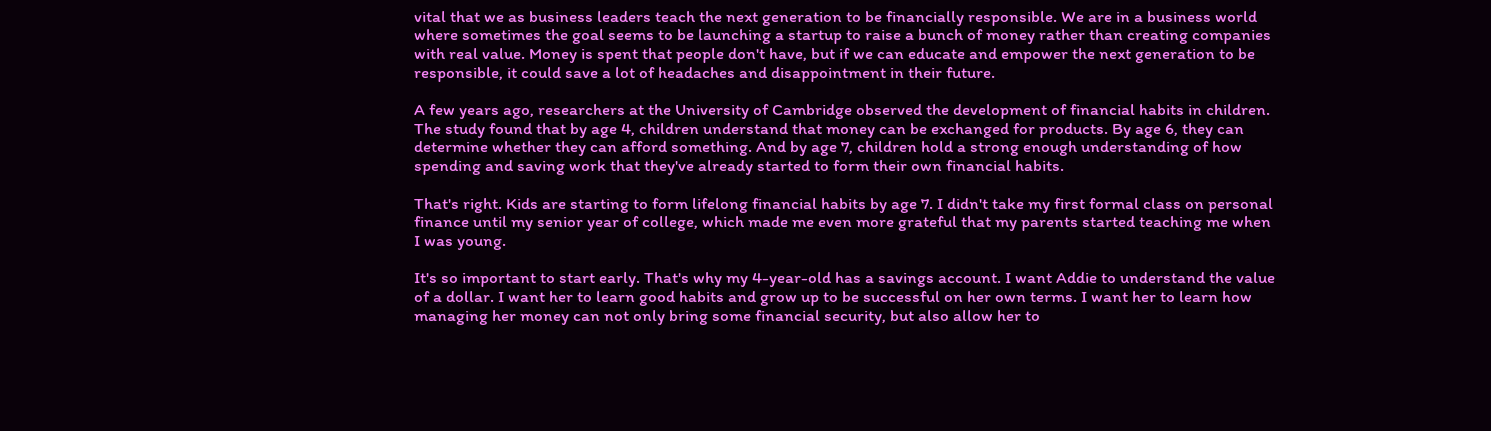vital that we as business leaders teach the next generation to be financially responsible. We are in a business world where sometimes the goal seems to be launching a startup to raise a bunch of money rather than creating companies with real value. Money is spent that people don't have, but if we can educate and empower the next generation to be responsible, it could save a lot of headaches and disappointment in their future.

A few years ago, researchers at the University of Cambridge observed the development of financial habits in children. The study found that by age 4, children understand that money can be exchanged for products. By age 6, they can determine whether they can afford something. And by age 7, children hold a strong enough understanding of how spending and saving work that they've already started to form their own financial habits.

That's right. Kids are starting to form lifelong financial habits by age 7. I didn't take my first formal class on personal finance until my senior year of college, which made me even more grateful that my parents started teaching me when I was young.

It's so important to start early. That's why my 4-year-old has a savings account. I want Addie to understand the value of a dollar. I want her to learn good habits and grow up to be successful on her own terms. I want her to learn how managing her money can not only bring some financial security, but also allow her to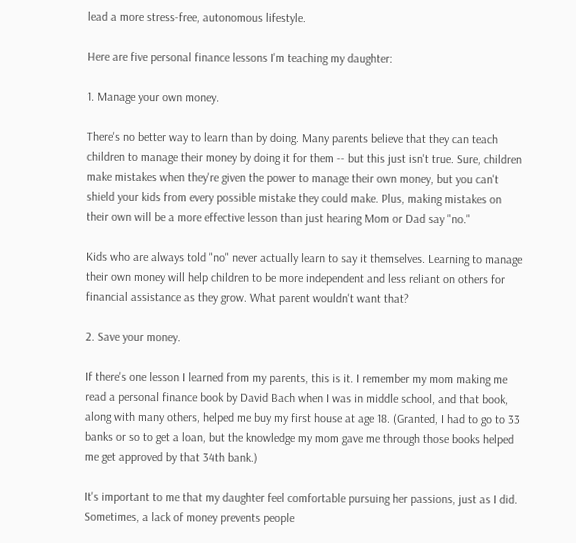lead a more stress-free, autonomous lifestyle.

Here are five personal finance lessons I'm teaching my daughter:

1. Manage your own money.

There's no better way to learn than by doing. Many parents believe that they can teach children to manage their money by doing it for them -- but this just isn't true. Sure, children make mistakes when they're given the power to manage their own money, but you can't shield your kids from every possible mistake they could make. Plus, making mistakes on their own will be a more effective lesson than just hearing Mom or Dad say "no."

Kids who are always told "no" never actually learn to say it themselves. Learning to manage their own money will help children to be more independent and less reliant on others for financial assistance as they grow. What parent wouldn't want that?

2. Save your money.

If there's one lesson I learned from my parents, this is it. I remember my mom making me read a personal finance book by David Bach when I was in middle school, and that book, along with many others, helped me buy my first house at age 18. (Granted, I had to go to 33 banks or so to get a loan, but the knowledge my mom gave me through those books helped me get approved by that 34th bank.)

It's important to me that my daughter feel comfortable pursuing her passions, just as I did. Sometimes, a lack of money prevents people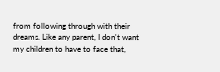from following through with their dreams. Like any parent, I don't want my children to have to face that,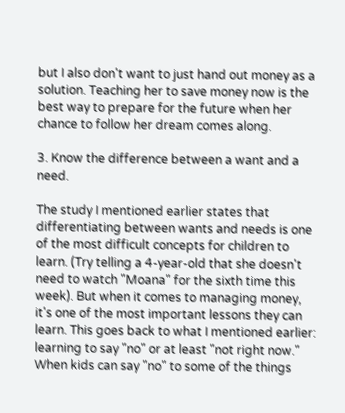but I also don't want to just hand out money as a solution. Teaching her to save money now is the best way to prepare for the future when her chance to follow her dream comes along.

3. Know the difference between a want and a need.

The study I mentioned earlier states that differentiating between wants and needs is one of the most difficult concepts for children to learn. (Try telling a 4-year-old that she doesn't need to watch "Moana" for the sixth time this week). But when it comes to managing money, it's one of the most important lessons they can learn. This goes back to what I mentioned earlier: learning to say "no" or at least "not right now." When kids can say "no" to some of the things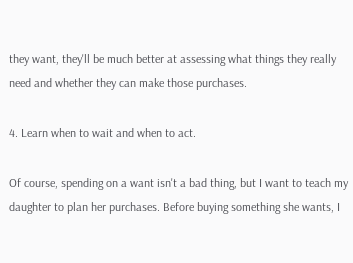they want, they'll be much better at assessing what things they really need and whether they can make those purchases.

4. Learn when to wait and when to act.

Of course, spending on a want isn't a bad thing, but I want to teach my daughter to plan her purchases. Before buying something she wants, I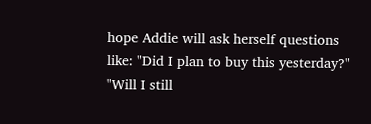hope Addie will ask herself questions like: "Did I plan to buy this yesterday?" "Will I still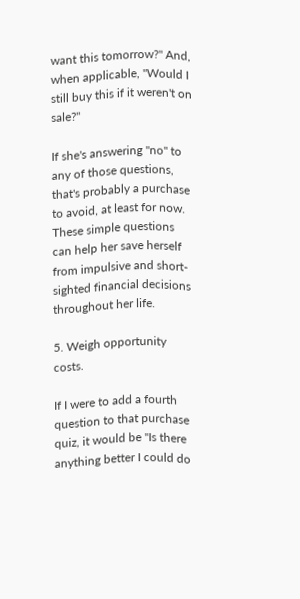want this tomorrow?" And, when applicable, "Would I still buy this if it weren't on sale?"

If she's answering "no" to any of those questions, that's probably a purchase to avoid, at least for now. These simple questions can help her save herself from impulsive and short-sighted financial decisions throughout her life.

5. Weigh opportunity costs.

If I were to add a fourth question to that purchase quiz, it would be "Is there anything better I could do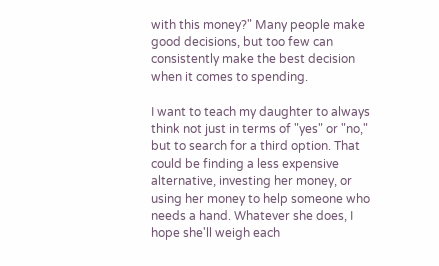with this money?" Many people make good decisions, but too few can consistently make the best decision when it comes to spending.

I want to teach my daughter to always think not just in terms of "yes" or "no," but to search for a third option. That could be finding a less expensive alternative, investing her money, or using her money to help someone who needs a hand. Whatever she does, I hope she'll weigh each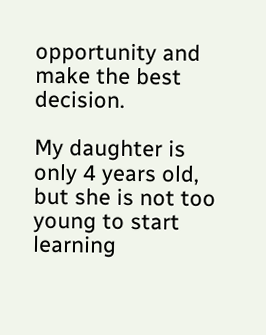opportunity and make the best decision.

My daughter is only 4 years old, but she is not too young to start learning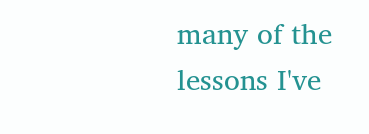many of the lessons I've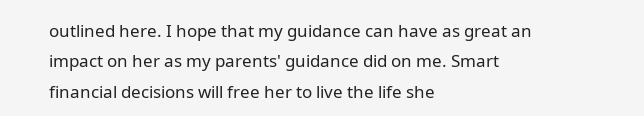outlined here. I hope that my guidance can have as great an impact on her as my parents' guidance did on me. Smart financial decisions will free her to live the life she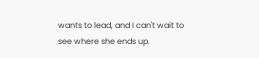wants to lead, and I can't wait to see where she ends up.